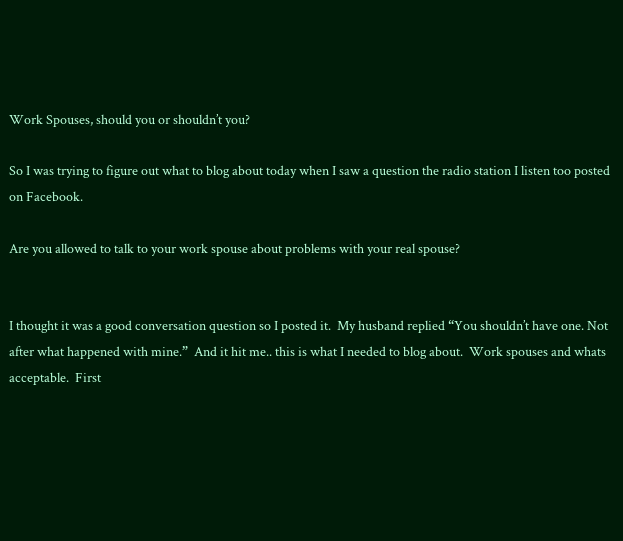Work Spouses, should you or shouldn’t you?

So I was trying to figure out what to blog about today when I saw a question the radio station I listen too posted on Facebook.

Are you allowed to talk to your work spouse about problems with your real spouse?


I thought it was a good conversation question so I posted it.  My husband replied “You shouldn’t have one. Not after what happened with mine.”  And it hit me.. this is what I needed to blog about.  Work spouses and whats acceptable.  First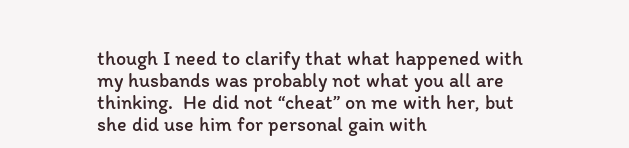though I need to clarify that what happened with my husbands was probably not what you all are thinking.  He did not “cheat” on me with her, but she did use him for personal gain with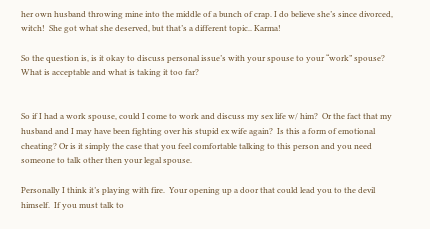her own husband throwing mine into the middle of a bunch of crap. I do believe she’s since divorced, witch!  She got what she deserved, but that’s a different topic.. Karma!

So the question is, is it okay to discuss personal issue’s with your spouse to your “work” spouse?  What is acceptable and what is taking it too far?


So if I had a work spouse, could I come to work and discuss my sex life w/ him?  Or the fact that my husband and I may have been fighting over his stupid ex wife again?  Is this a form of emotional cheating? Or is it simply the case that you feel comfortable talking to this person and you need someone to talk other then your legal spouse.

Personally I think it’s playing with fire.  Your opening up a door that could lead you to the devil himself.  If you must talk to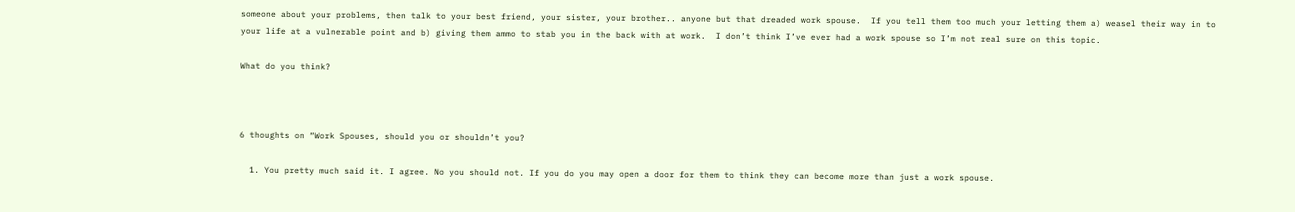someone about your problems, then talk to your best friend, your sister, your brother.. anyone but that dreaded work spouse.  If you tell them too much your letting them a) weasel their way in to your life at a vulnerable point and b) giving them ammo to stab you in the back with at work.  I don’t think I’ve ever had a work spouse so I’m not real sure on this topic.

What do you think?



6 thoughts on “Work Spouses, should you or shouldn’t you?

  1. You pretty much said it. I agree. No you should not. If you do you may open a door for them to think they can become more than just a work spouse.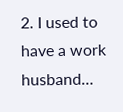2. I used to have a work husband…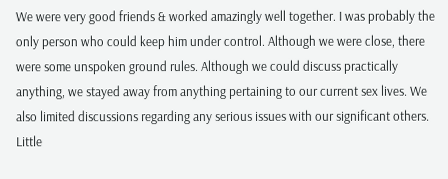We were very good friends & worked amazingly well together. I was probably the only person who could keep him under control. Although we were close, there were some unspoken ground rules. Although we could discuss practically anything, we stayed away from anything pertaining to our current sex lives. We also limited discussions regarding any serious issues with our significant others. Little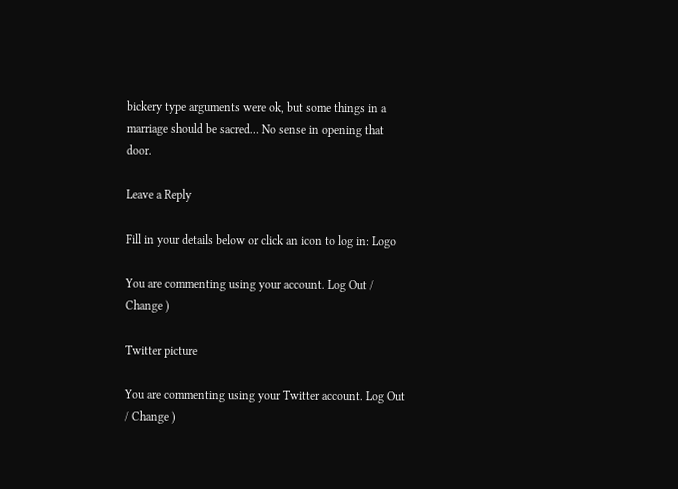bickery type arguments were ok, but some things in a marriage should be sacred… No sense in opening that door.

Leave a Reply

Fill in your details below or click an icon to log in: Logo

You are commenting using your account. Log Out / Change )

Twitter picture

You are commenting using your Twitter account. Log Out / Change )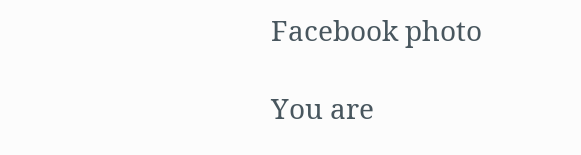Facebook photo

You are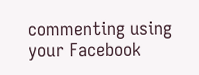commenting using your Facebook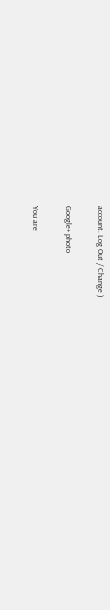account. Log Out / Change )

Google+ photo

You are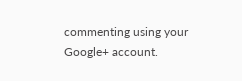commenting using your Google+ account.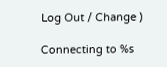Log Out / Change )

Connecting to %s